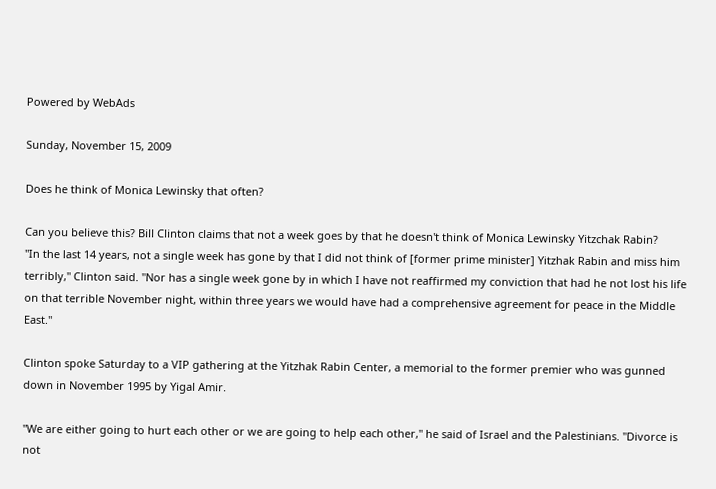Powered by WebAds

Sunday, November 15, 2009

Does he think of Monica Lewinsky that often?

Can you believe this? Bill Clinton claims that not a week goes by that he doesn't think of Monica Lewinsky Yitzchak Rabin?
"In the last 14 years, not a single week has gone by that I did not think of [former prime minister] Yitzhak Rabin and miss him terribly," Clinton said. "Nor has a single week gone by in which I have not reaffirmed my conviction that had he not lost his life on that terrible November night, within three years we would have had a comprehensive agreement for peace in the Middle East."

Clinton spoke Saturday to a VIP gathering at the Yitzhak Rabin Center, a memorial to the former premier who was gunned down in November 1995 by Yigal Amir.

"We are either going to hurt each other or we are going to help each other," he said of Israel and the Palestinians. "Divorce is not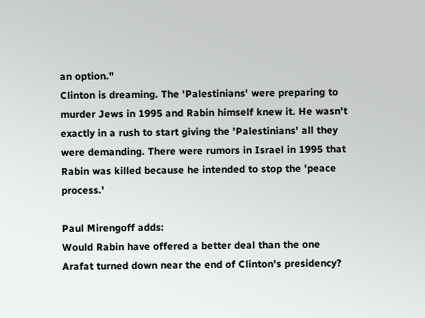an option."
Clinton is dreaming. The 'Palestinians' were preparing to murder Jews in 1995 and Rabin himself knew it. He wasn't exactly in a rush to start giving the 'Palestinians' all they were demanding. There were rumors in Israel in 1995 that Rabin was killed because he intended to stop the 'peace process.'

Paul Mirengoff adds:
Would Rabin have offered a better deal than the one Arafat turned down near the end of Clinton's presidency?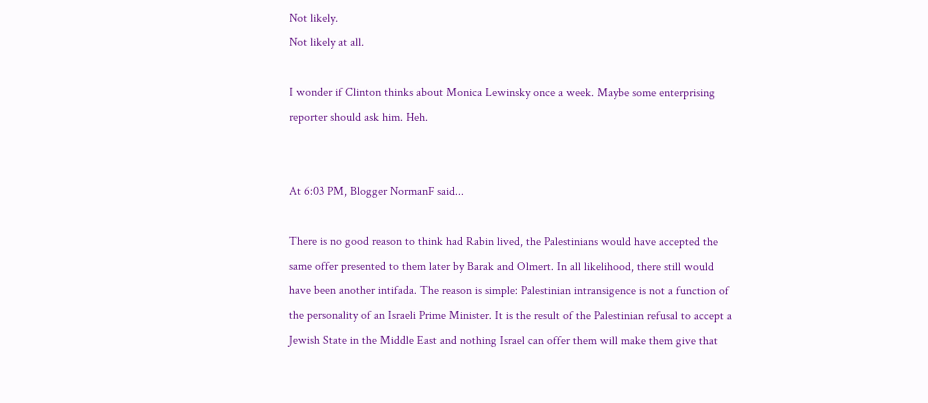Not likely.
Not likely at all.

I wonder if Clinton thinks about Monica Lewinsky once a week. Maybe some enterprising reporter should ask him. Heh.


At 6:03 PM, Blogger NormanF said...

There is no good reason to think had Rabin lived, the Palestinians would have accepted the same offer presented to them later by Barak and Olmert. In all likelihood, there still would have been another intifada. The reason is simple: Palestinian intransigence is not a function of the personality of an Israeli Prime Minister. It is the result of the Palestinian refusal to accept a Jewish State in the Middle East and nothing Israel can offer them will make them give that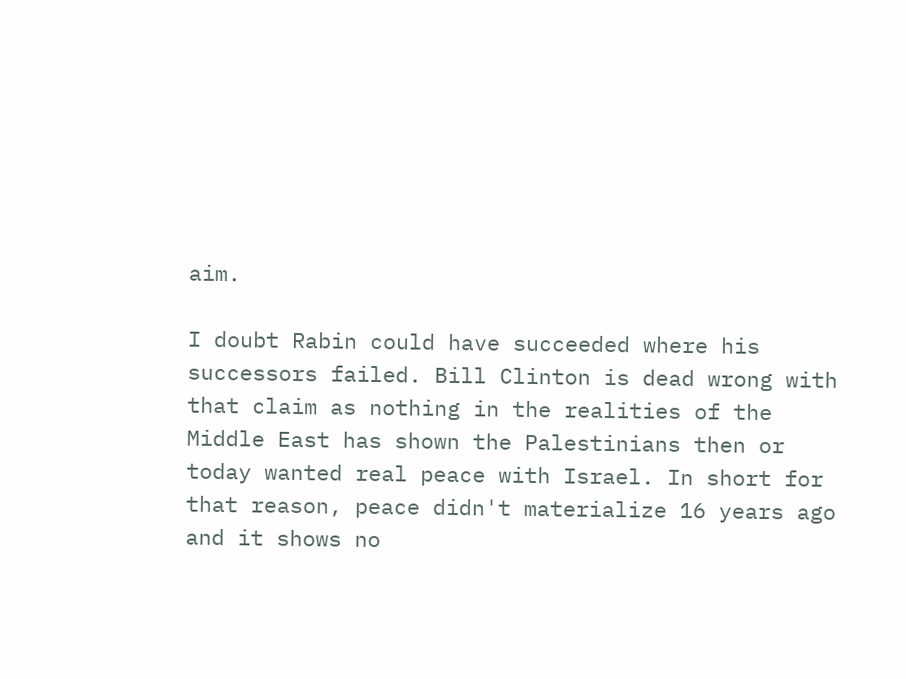aim.

I doubt Rabin could have succeeded where his successors failed. Bill Clinton is dead wrong with that claim as nothing in the realities of the Middle East has shown the Palestinians then or today wanted real peace with Israel. In short for that reason, peace didn't materialize 16 years ago and it shows no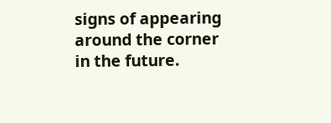signs of appearing around the corner in the future.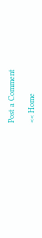Post a Comment

<< Home